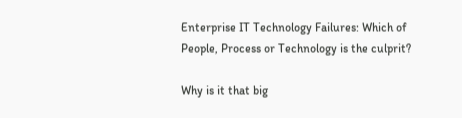Enterprise IT Technology Failures: Which of People, Process or Technology is the culprit?

Why is it that big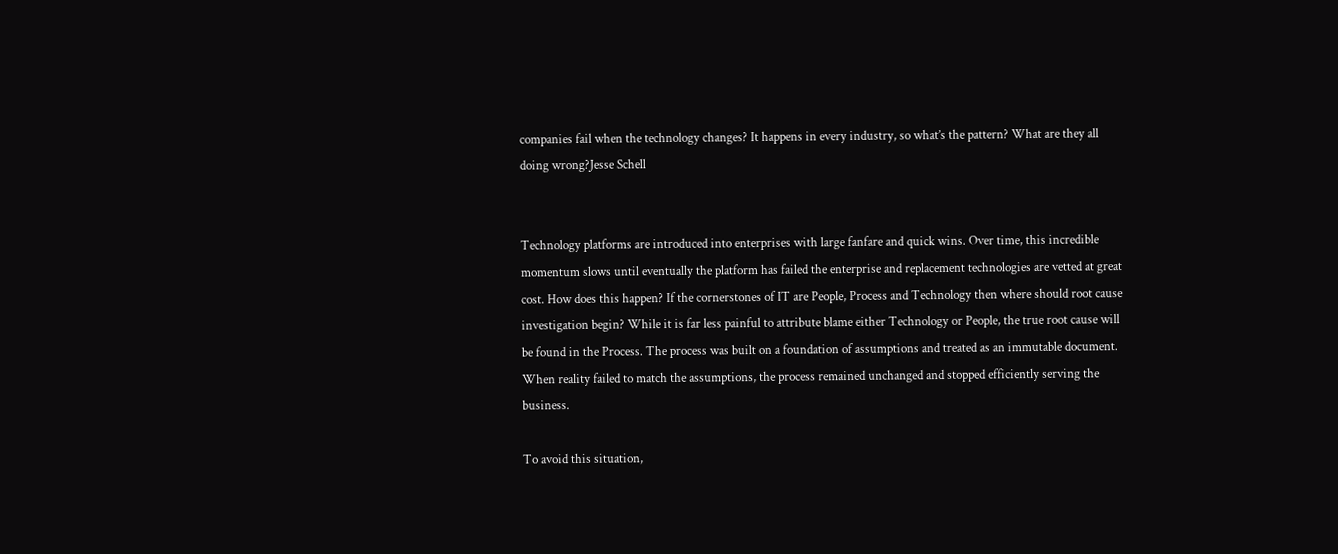companies fail when the technology changes? It happens in every industry, so what’s the pattern? What are they all doing wrong?Jesse Schell


Technology platforms are introduced into enterprises with large fanfare and quick wins. Over time, this incredible momentum slows until eventually the platform has failed the enterprise and replacement technologies are vetted at great cost. How does this happen? If the cornerstones of IT are People, Process and Technology then where should root cause investigation begin? While it is far less painful to attribute blame either Technology or People, the true root cause will be found in the Process. The process was built on a foundation of assumptions and treated as an immutable document. When reality failed to match the assumptions, the process remained unchanged and stopped efficiently serving the business.

To avoid this situation,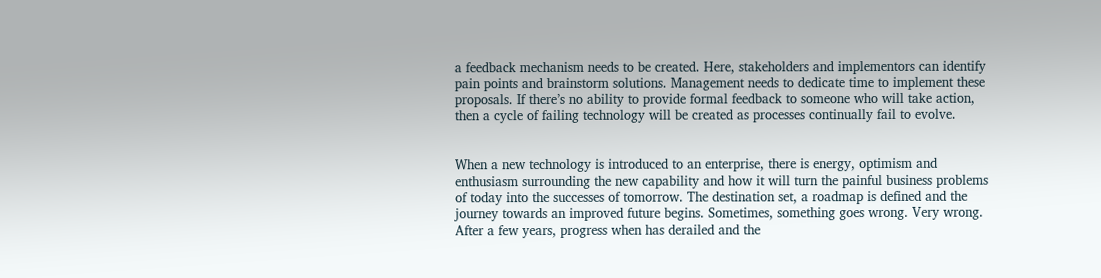a feedback mechanism needs to be created. Here, stakeholders and implementors can identify pain points and brainstorm solutions. Management needs to dedicate time to implement these proposals. If there’s no ability to provide formal feedback to someone who will take action, then a cycle of failing technology will be created as processes continually fail to evolve.


When a new technology is introduced to an enterprise, there is energy, optimism and enthusiasm surrounding the new capability and how it will turn the painful business problems of today into the successes of tomorrow. The destination set, a roadmap is defined and the journey towards an improved future begins. Sometimes, something goes wrong. Very wrong. After a few years, progress when has derailed and the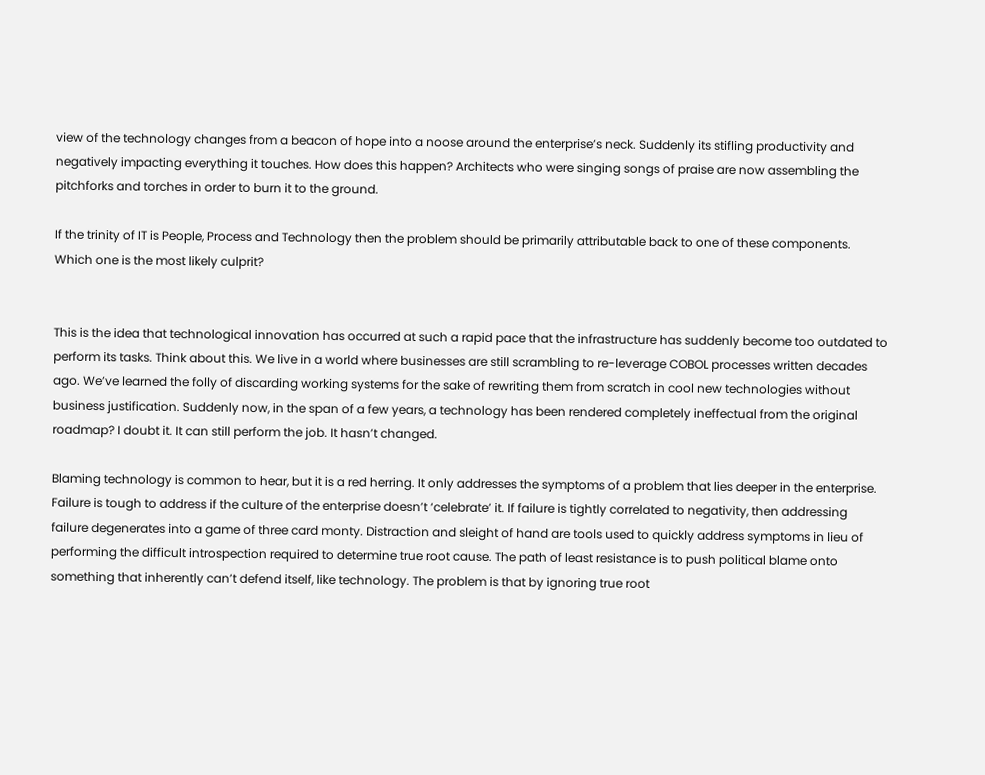view of the technology changes from a beacon of hope into a noose around the enterprise’s neck. Suddenly its stifling productivity and negatively impacting everything it touches. How does this happen? Architects who were singing songs of praise are now assembling the pitchforks and torches in order to burn it to the ground.

If the trinity of IT is People, Process and Technology then the problem should be primarily attributable back to one of these components. Which one is the most likely culprit?


This is the idea that technological innovation has occurred at such a rapid pace that the infrastructure has suddenly become too outdated to perform its tasks. Think about this. We live in a world where businesses are still scrambling to re-leverage COBOL processes written decades ago. We’ve learned the folly of discarding working systems for the sake of rewriting them from scratch in cool new technologies without business justification. Suddenly now, in the span of a few years, a technology has been rendered completely ineffectual from the original roadmap? I doubt it. It can still perform the job. It hasn’t changed.

Blaming technology is common to hear, but it is a red herring. It only addresses the symptoms of a problem that lies deeper in the enterprise. Failure is tough to address if the culture of the enterprise doesn’t ‘celebrate’ it. If failure is tightly correlated to negativity, then addressing failure degenerates into a game of three card monty. Distraction and sleight of hand are tools used to quickly address symptoms in lieu of performing the difficult introspection required to determine true root cause. The path of least resistance is to push political blame onto something that inherently can’t defend itself, like technology. The problem is that by ignoring true root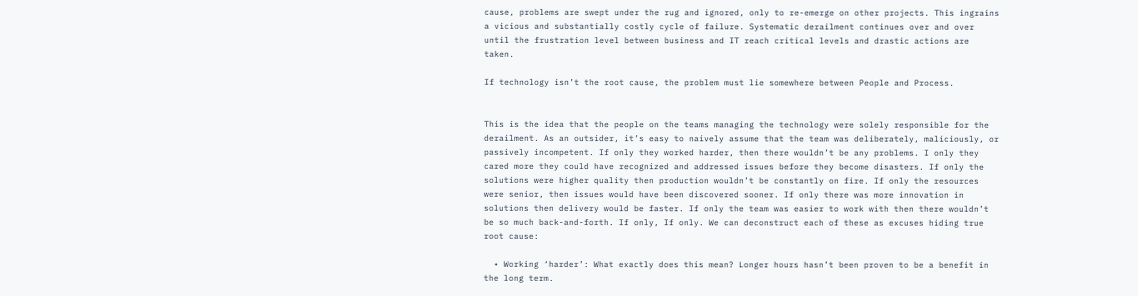cause, problems are swept under the rug and ignored, only to re-emerge on other projects. This ingrains a vicious and substantially costly cycle of failure. Systematic derailment continues over and over until the frustration level between business and IT reach critical levels and drastic actions are taken.

If technology isn’t the root cause, the problem must lie somewhere between People and Process.


This is the idea that the people on the teams managing the technology were solely responsible for the derailment. As an outsider, it’s easy to naively assume that the team was deliberately, maliciously, or passively incompetent. If only they worked harder, then there wouldn’t be any problems. I only they cared more they could have recognized and addressed issues before they become disasters. If only the solutions were higher quality then production wouldn’t be constantly on fire. If only the resources were senior, then issues would have been discovered sooner. If only there was more innovation in solutions then delivery would be faster. If only the team was easier to work with then there wouldn’t be so much back-and-forth. If only, If only. We can deconstruct each of these as excuses hiding true root cause:

  • Working ‘harder’: What exactly does this mean? Longer hours hasn’t been proven to be a benefit in the long term.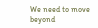We need to move beyond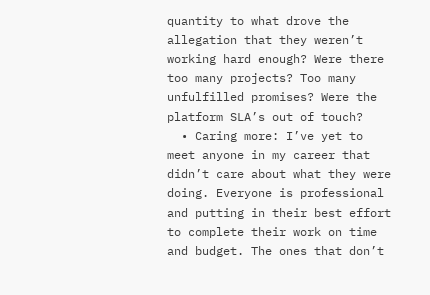quantity to what drove the allegation that they weren’t working hard enough? Were there too many projects? Too many unfulfilled promises? Were the platform SLA’s out of touch?
  • Caring more: I’ve yet to meet anyone in my career that didn’t care about what they were doing. Everyone is professional and putting in their best effort to complete their work on time and budget. The ones that don’t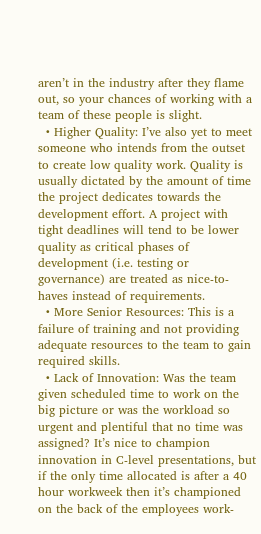aren’t in the industry after they flame out, so your chances of working with a team of these people is slight.
  • Higher Quality: I’ve also yet to meet someone who intends from the outset to create low quality work. Quality is usually dictated by the amount of time the project dedicates towards the development effort. A project with tight deadlines will tend to be lower quality as critical phases of development (i.e. testing or governance) are treated as nice-to-haves instead of requirements.
  • More Senior Resources: This is a failure of training and not providing adequate resources to the team to gain required skills.
  • Lack of Innovation: Was the team given scheduled time to work on the big picture or was the workload so urgent and plentiful that no time was assigned? It’s nice to champion innovation in C-level presentations, but if the only time allocated is after a 40 hour workweek then it’s championed on the back of the employees work-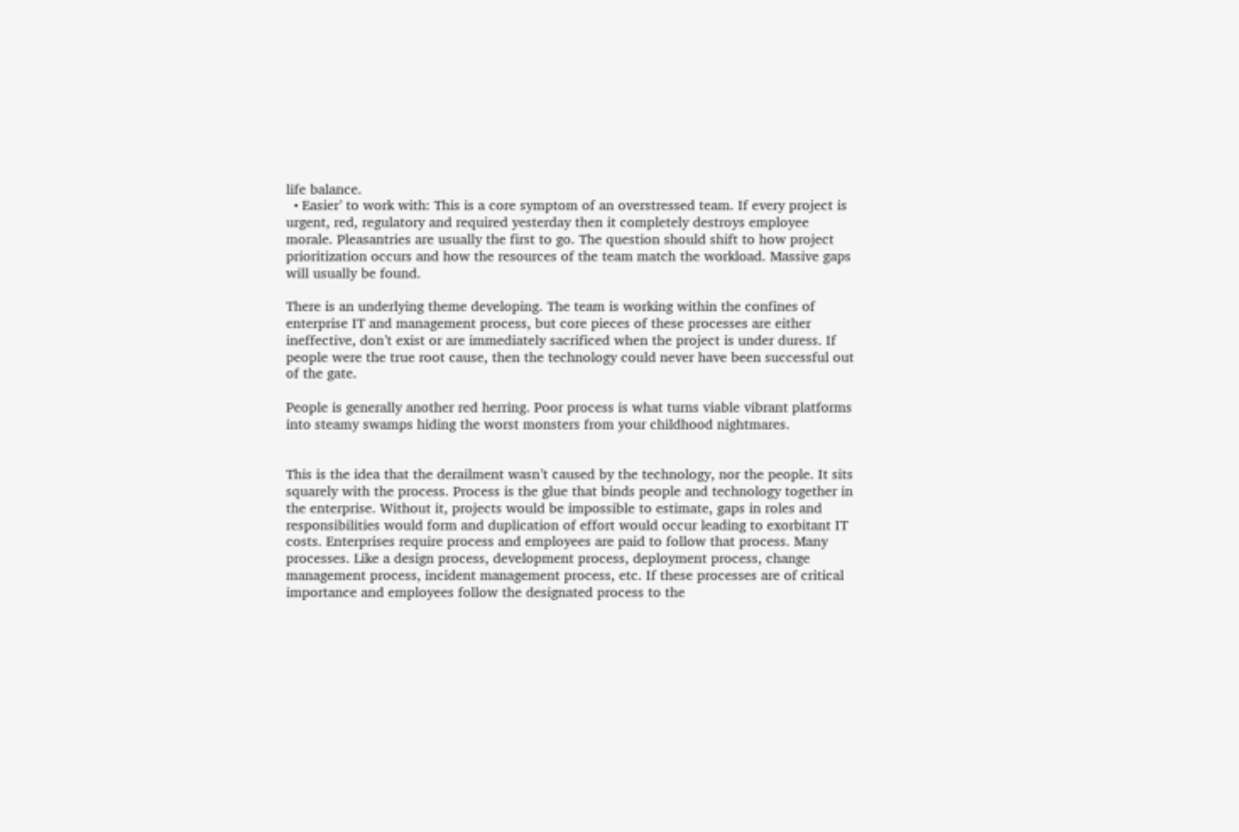life balance.
  • Easier’ to work with: This is a core symptom of an overstressed team. If every project is urgent, red, regulatory and required yesterday then it completely destroys employee morale. Pleasantries are usually the first to go. The question should shift to how project prioritization occurs and how the resources of the team match the workload. Massive gaps will usually be found.

There is an underlying theme developing. The team is working within the confines of enterprise IT and management process, but core pieces of these processes are either ineffective, don’t exist or are immediately sacrificed when the project is under duress. If people were the true root cause, then the technology could never have been successful out of the gate.

People is generally another red herring. Poor process is what turns viable vibrant platforms into steamy swamps hiding the worst monsters from your childhood nightmares.


This is the idea that the derailment wasn’t caused by the technology, nor the people. It sits squarely with the process. Process is the glue that binds people and technology together in the enterprise. Without it, projects would be impossible to estimate, gaps in roles and responsibilities would form and duplication of effort would occur leading to exorbitant IT costs. Enterprises require process and employees are paid to follow that process. Many processes. Like a design process, development process, deployment process, change management process, incident management process, etc. If these processes are of critical importance and employees follow the designated process to the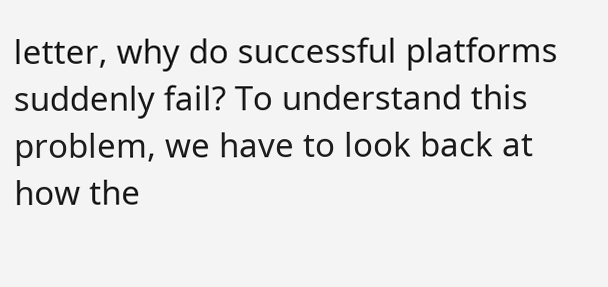letter, why do successful platforms suddenly fail? To understand this problem, we have to look back at how the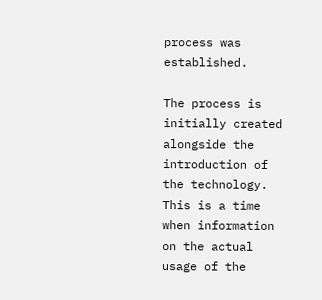process was established.

The process is initially created alongside the introduction of the technology. This is a time when information on the actual usage of the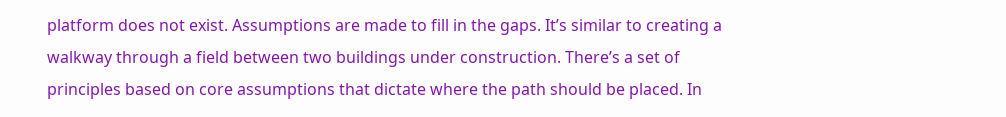platform does not exist. Assumptions are made to fill in the gaps. It’s similar to creating a walkway through a field between two buildings under construction. There’s a set of principles based on core assumptions that dictate where the path should be placed. In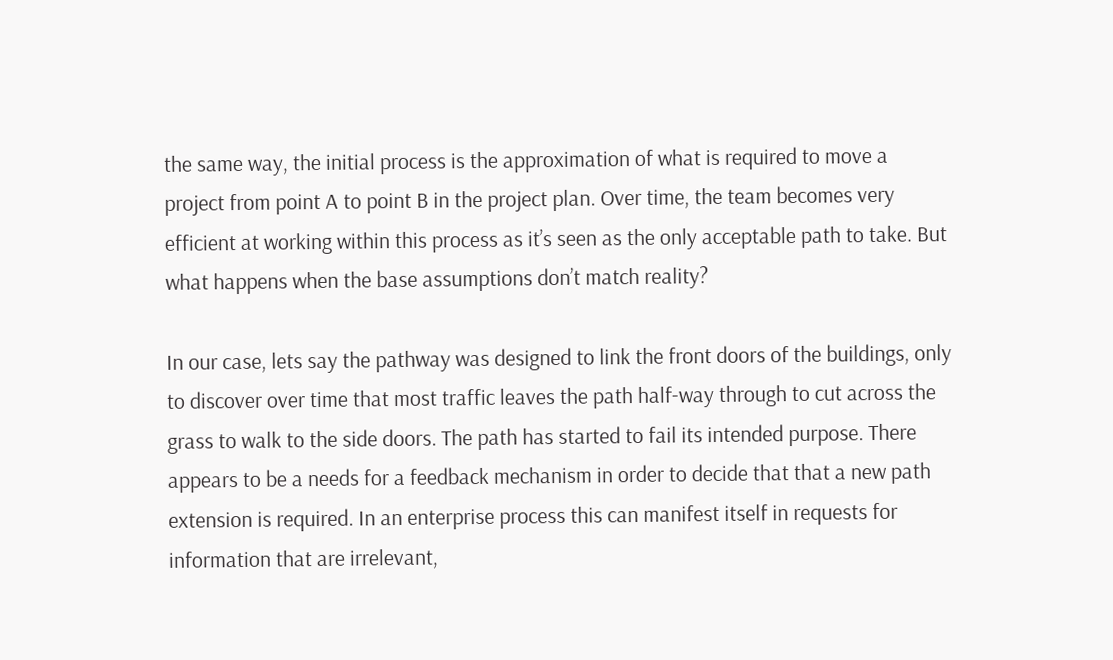the same way, the initial process is the approximation of what is required to move a project from point A to point B in the project plan. Over time, the team becomes very efficient at working within this process as it’s seen as the only acceptable path to take. But what happens when the base assumptions don’t match reality?

In our case, lets say the pathway was designed to link the front doors of the buildings, only to discover over time that most traffic leaves the path half-way through to cut across the grass to walk to the side doors. The path has started to fail its intended purpose. There appears to be a needs for a feedback mechanism in order to decide that that a new path extension is required. In an enterprise process this can manifest itself in requests for information that are irrelevant,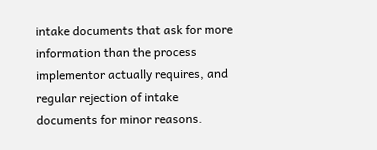intake documents that ask for more information than the process implementor actually requires, and regular rejection of intake documents for minor reasons.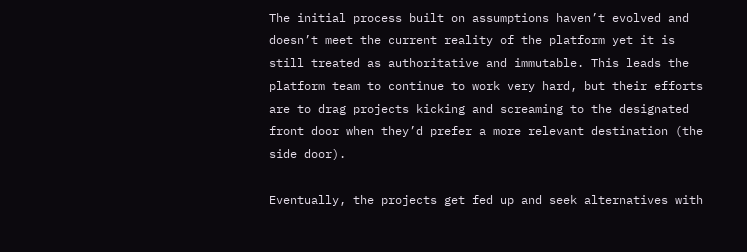The initial process built on assumptions haven’t evolved and doesn’t meet the current reality of the platform yet it is still treated as authoritative and immutable. This leads the platform team to continue to work very hard, but their efforts are to drag projects kicking and screaming to the designated front door when they’d prefer a more relevant destination (the side door).

Eventually, the projects get fed up and seek alternatives with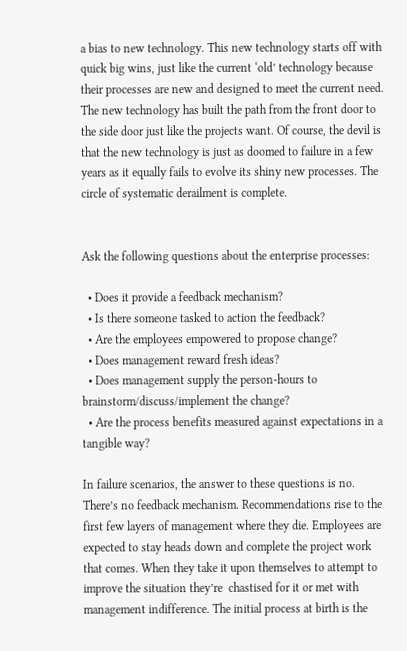a bias to new technology. This new technology starts off with quick big wins, just like the current ‘old’ technology because their processes are new and designed to meet the current need. The new technology has built the path from the front door to the side door just like the projects want. Of course, the devil is that the new technology is just as doomed to failure in a few years as it equally fails to evolve its shiny new processes. The circle of systematic derailment is complete.


Ask the following questions about the enterprise processes:

  • Does it provide a feedback mechanism?
  • Is there someone tasked to action the feedback?
  • Are the employees empowered to propose change?
  • Does management reward fresh ideas?
  • Does management supply the person-hours to brainstorm/discuss/implement the change?
  • Are the process benefits measured against expectations in a tangible way?

In failure scenarios, the answer to these questions is no. There’s no feedback mechanism. Recommendations rise to the first few layers of management where they die. Employees are expected to stay heads down and complete the project work that comes. When they take it upon themselves to attempt to improve the situation they’re  chastised for it or met with management indifference. The initial process at birth is the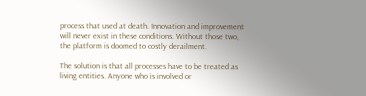process that used at death. Innovation and improvement will never exist in these conditions. Without those two, the platform is doomed to costly derailment.

The solution is that all processes have to be treated as living entities. Anyone who is involved or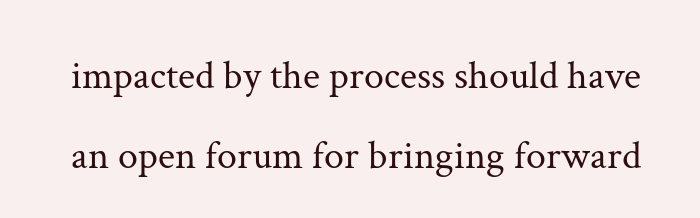impacted by the process should have an open forum for bringing forward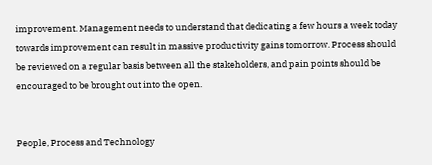improvement. Management needs to understand that dedicating a few hours a week today towards improvement can result in massive productivity gains tomorrow. Process should be reviewed on a regular basis between all the stakeholders, and pain points should be encouraged to be brought out into the open.


People, Process and Technology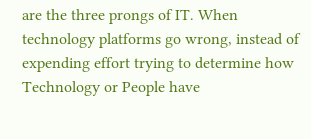are the three prongs of IT. When technology platforms go wrong, instead of expending effort trying to determine how Technology or People have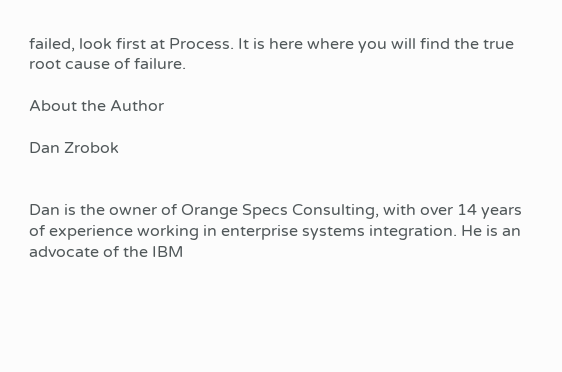failed, look first at Process. It is here where you will find the true root cause of failure.

About the Author

Dan Zrobok


Dan is the owner of Orange Specs Consulting, with over 14 years of experience working in enterprise systems integration. He is an advocate of the IBM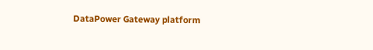DataPower Gateway platform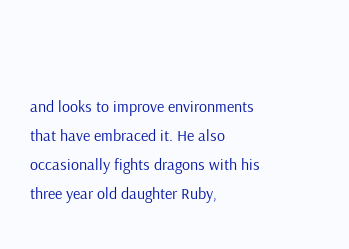and looks to improve environments that have embraced it. He also occasionally fights dragons with his three year old daughter Ruby,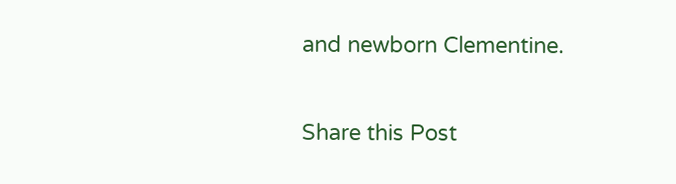and newborn Clementine.

Share this Post